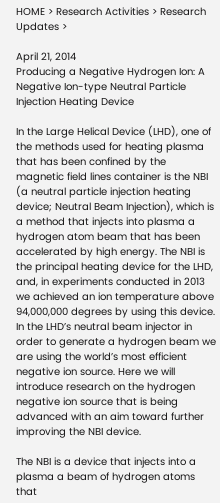HOME > Research Activities > Research Updates >

April 21, 2014
Producing a Negative Hydrogen Ion: A Negative Ion-type Neutral Particle Injection Heating Device

In the Large Helical Device (LHD), one of the methods used for heating plasma that has been confined by the magnetic field lines container is the NBI (a neutral particle injection heating device; Neutral Beam Injection), which is a method that injects into plasma a hydrogen atom beam that has been accelerated by high energy. The NBI is the principal heating device for the LHD, and, in experiments conducted in 2013 we achieved an ion temperature above 94,000,000 degrees by using this device. In the LHD’s neutral beam injector in order to generate a hydrogen beam we are using the world’s most efficient negative ion source. Here we will introduce research on the hydrogen negative ion source that is being advanced with an aim toward further improving the NBI device.

The NBI is a device that injects into a plasma a beam of hydrogen atoms that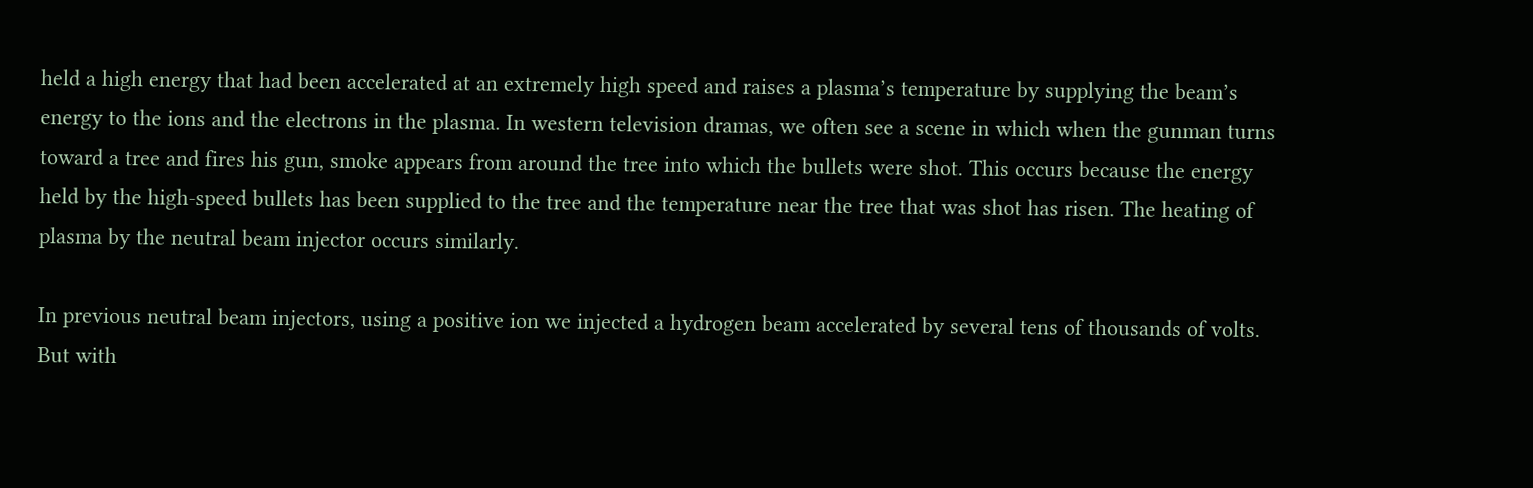held a high energy that had been accelerated at an extremely high speed and raises a plasma’s temperature by supplying the beam’s energy to the ions and the electrons in the plasma. In western television dramas, we often see a scene in which when the gunman turns toward a tree and fires his gun, smoke appears from around the tree into which the bullets were shot. This occurs because the energy held by the high-speed bullets has been supplied to the tree and the temperature near the tree that was shot has risen. The heating of plasma by the neutral beam injector occurs similarly.

In previous neutral beam injectors, using a positive ion we injected a hydrogen beam accelerated by several tens of thousands of volts. But with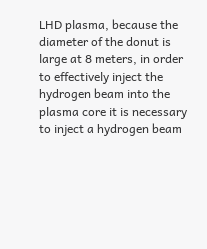LHD plasma, because the diameter of the donut is large at 8 meters, in order to effectively inject the hydrogen beam into the plasma core it is necessary to inject a hydrogen beam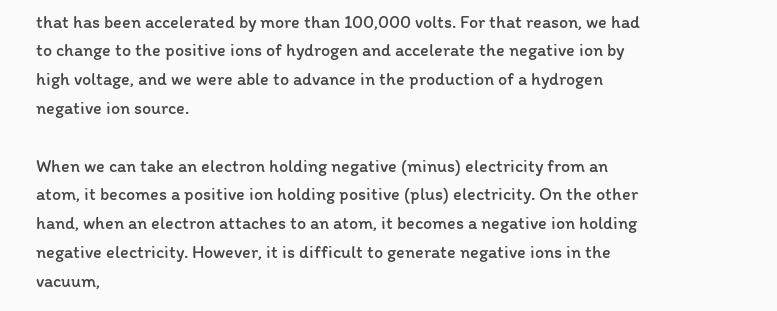that has been accelerated by more than 100,000 volts. For that reason, we had to change to the positive ions of hydrogen and accelerate the negative ion by high voltage, and we were able to advance in the production of a hydrogen negative ion source.

When we can take an electron holding negative (minus) electricity from an atom, it becomes a positive ion holding positive (plus) electricity. On the other hand, when an electron attaches to an atom, it becomes a negative ion holding negative electricity. However, it is difficult to generate negative ions in the vacuum,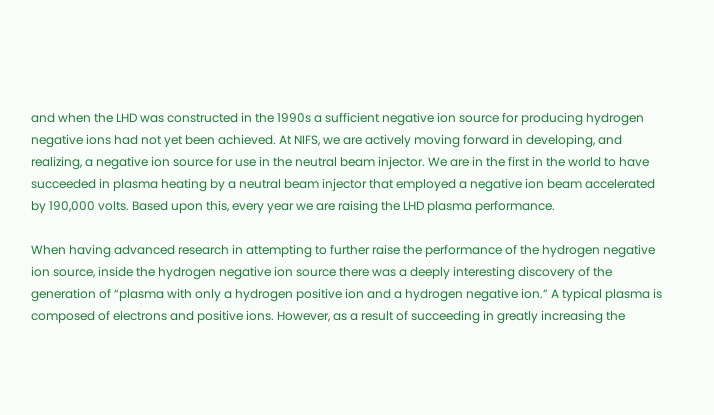and when the LHD was constructed in the 1990s a sufficient negative ion source for producing hydrogen negative ions had not yet been achieved. At NIFS, we are actively moving forward in developing, and realizing, a negative ion source for use in the neutral beam injector. We are in the first in the world to have succeeded in plasma heating by a neutral beam injector that employed a negative ion beam accelerated by 190,000 volts. Based upon this, every year we are raising the LHD plasma performance.

When having advanced research in attempting to further raise the performance of the hydrogen negative ion source, inside the hydrogen negative ion source there was a deeply interesting discovery of the generation of “plasma with only a hydrogen positive ion and a hydrogen negative ion.” A typical plasma is composed of electrons and positive ions. However, as a result of succeeding in greatly increasing the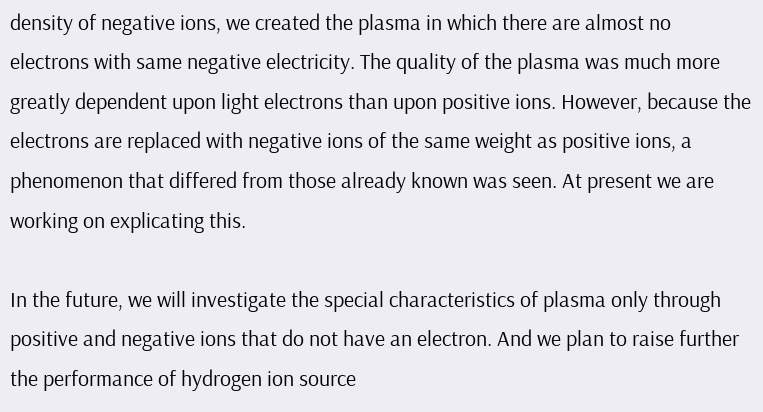density of negative ions, we created the plasma in which there are almost no electrons with same negative electricity. The quality of the plasma was much more greatly dependent upon light electrons than upon positive ions. However, because the electrons are replaced with negative ions of the same weight as positive ions, a phenomenon that differed from those already known was seen. At present we are working on explicating this.

In the future, we will investigate the special characteristics of plasma only through positive and negative ions that do not have an electron. And we plan to raise further the performance of hydrogen ion source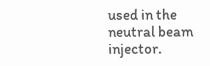used in the neutral beam injector.